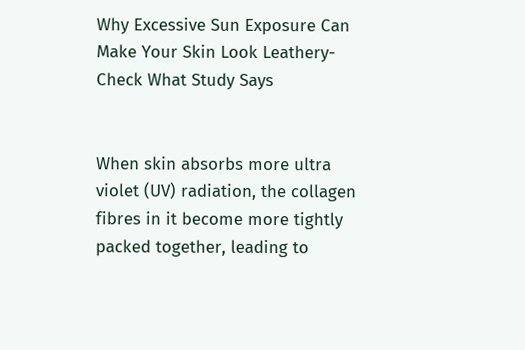Why Excessive Sun Exposure Can Make Your Skin Look Leathery- Check What Study Says


When skin absorbs more ultra violet (UV) radiation, the collagen fibres in it become more tightly packed together, leading to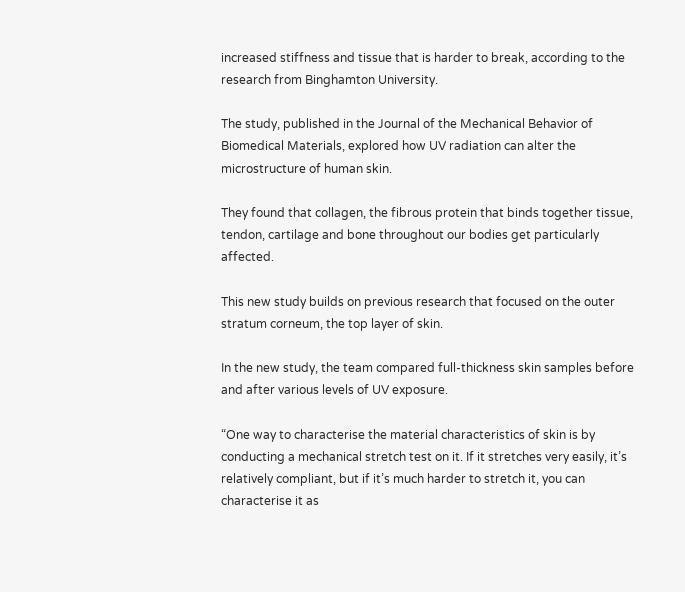increased stiffness and tissue that is harder to break, according to the research from Binghamton University.

The study, published in the Journal of the Mechanical Behavior of Biomedical Materials, explored how UV radiation can alter the microstructure of human skin.

They found that collagen, the fibrous protein that binds together tissue, tendon, cartilage and bone throughout our bodies get particularly affected.

This new study builds on previous research that focused on the outer stratum corneum, the top layer of skin.

In the new study, the team compared full-thickness skin samples before and after various levels of UV exposure.

“One way to characterise the material characteristics of skin is by conducting a mechanical stretch test on it. If it stretches very easily, it’s relatively compliant, but if it’s much harder to stretch it, you can characterise it as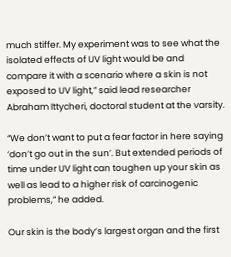much stiffer. My experiment was to see what the isolated effects of UV light would be and compare it with a scenario where a skin is not exposed to UV light,” said lead researcher Abraham Ittycheri, doctoral student at the varsity.

“We don’t want to put a fear factor in here saying ‘don’t go out in the sun’. But extended periods of time under UV light can toughen up your skin as well as lead to a higher risk of carcinogenic problems,” he added.

Our skin is the body’s largest organ and the first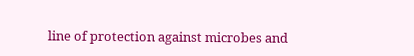line of protection against microbes and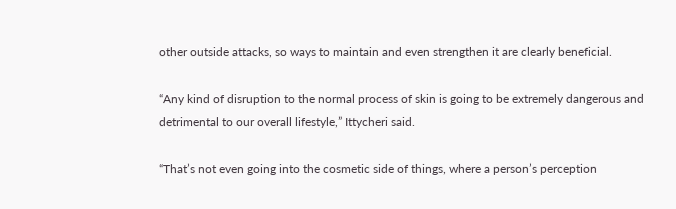other outside attacks, so ways to maintain and even strengthen it are clearly beneficial.

“Any kind of disruption to the normal process of skin is going to be extremely dangerous and detrimental to our overall lifestyle,” Ittycheri said.

“That’s not even going into the cosmetic side of things, where a person’s perception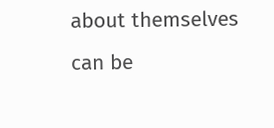about themselves can be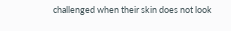challenged when their skin does not look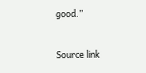good.”


Source link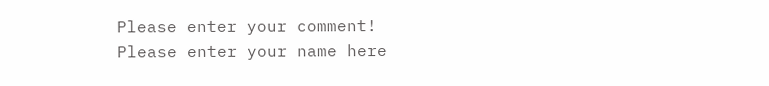Please enter your comment!
Please enter your name here